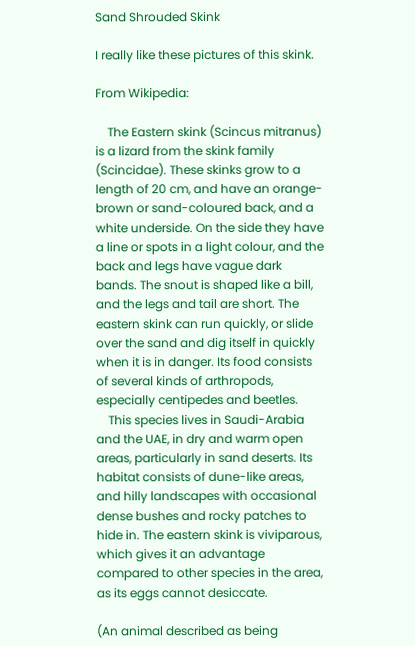Sand Shrouded Skink

I really like these pictures of this skink.

From Wikipedia:

    The Eastern skink (Scincus mitranus) is a lizard from the skink family (Scincidae). These skinks grow to a length of 20 cm, and have an orange-brown or sand-coloured back, and a white underside. On the side they have a line or spots in a light colour, and the back and legs have vague dark bands. The snout is shaped like a bill, and the legs and tail are short. The eastern skink can run quickly, or slide over the sand and dig itself in quickly when it is in danger. Its food consists of several kinds of arthropods, especially centipedes and beetles.
    This species lives in Saudi-Arabia and the UAE, in dry and warm open areas, particularly in sand deserts. Its habitat consists of dune-like areas, and hilly landscapes with occasional dense bushes and rocky patches to hide in. The eastern skink is viviparous, which gives it an advantage compared to other species in the area, as its eggs cannot desiccate.

(An animal described as being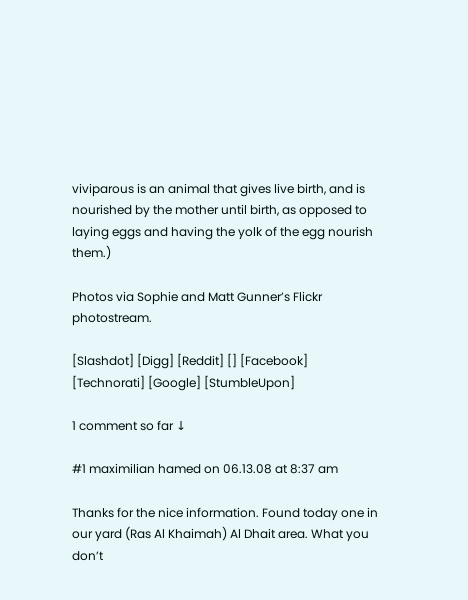viviparous is an animal that gives live birth, and is nourished by the mother until birth, as opposed to laying eggs and having the yolk of the egg nourish them.)

Photos via Sophie and Matt Gunner’s Flickr photostream.

[Slashdot] [Digg] [Reddit] [] [Facebook] [Technorati] [Google] [StumbleUpon]

1 comment so far ↓

#1 maximilian hamed on 06.13.08 at 8:37 am

Thanks for the nice information. Found today one in our yard (Ras Al Khaimah) Al Dhait area. What you don’t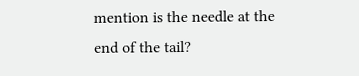mention is the needle at the end of the tail?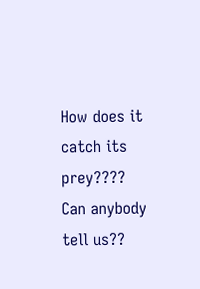How does it catch its prey???? Can anybody tell us??